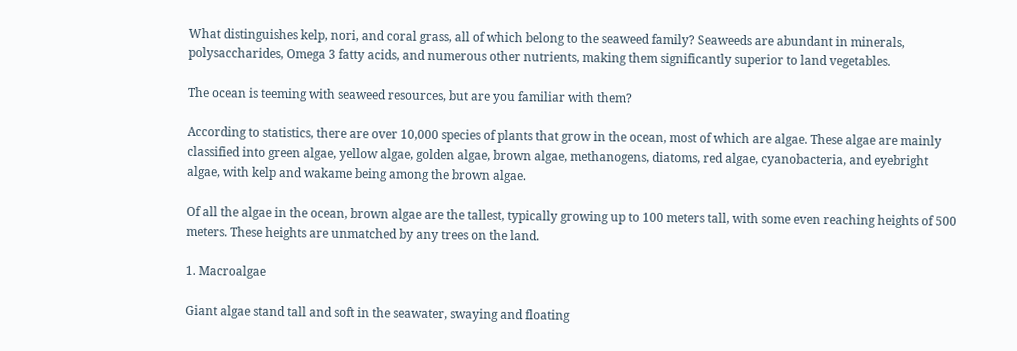What distinguishes kelp, nori, and coral grass, all of which belong to the seaweed family? Seaweeds are abundant in minerals, polysaccharides, Omega 3 fatty acids, and numerous other nutrients, making them significantly superior to land vegetables.

The ocean is teeming with seaweed resources, but are you familiar with them?

According to statistics, there are over 10,000 species of plants that grow in the ocean, most of which are algae. These algae are mainly classified into green algae, yellow algae, golden algae, brown algae, methanogens, diatoms, red algae, cyanobacteria, and eyebright algae, with kelp and wakame being among the brown algae.

Of all the algae in the ocean, brown algae are the tallest, typically growing up to 100 meters tall, with some even reaching heights of 500 meters. These heights are unmatched by any trees on the land.

1. Macroalgae

Giant algae stand tall and soft in the seawater, swaying and floating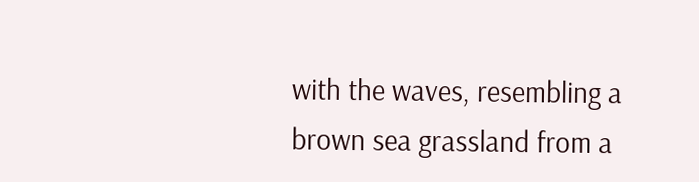with the waves, resembling a brown sea grassland from a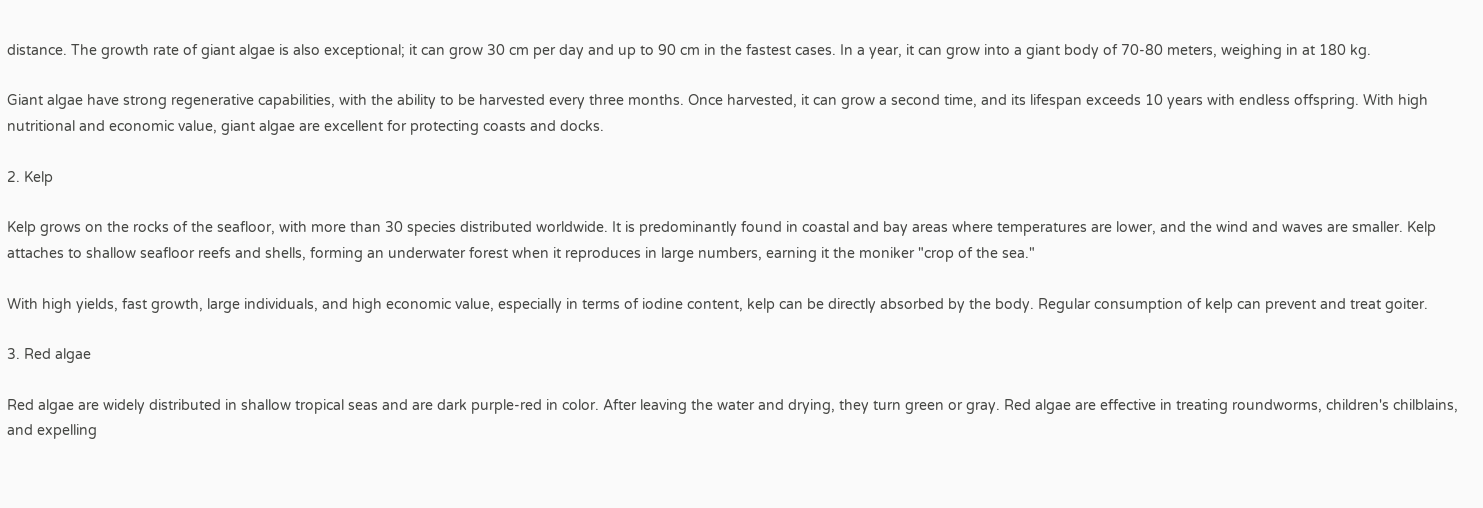distance. The growth rate of giant algae is also exceptional; it can grow 30 cm per day and up to 90 cm in the fastest cases. In a year, it can grow into a giant body of 70-80 meters, weighing in at 180 kg.

Giant algae have strong regenerative capabilities, with the ability to be harvested every three months. Once harvested, it can grow a second time, and its lifespan exceeds 10 years with endless offspring. With high nutritional and economic value, giant algae are excellent for protecting coasts and docks.

2. Kelp

Kelp grows on the rocks of the seafloor, with more than 30 species distributed worldwide. It is predominantly found in coastal and bay areas where temperatures are lower, and the wind and waves are smaller. Kelp attaches to shallow seafloor reefs and shells, forming an underwater forest when it reproduces in large numbers, earning it the moniker "crop of the sea."

With high yields, fast growth, large individuals, and high economic value, especially in terms of iodine content, kelp can be directly absorbed by the body. Regular consumption of kelp can prevent and treat goiter.

3. Red algae

Red algae are widely distributed in shallow tropical seas and are dark purple-red in color. After leaving the water and drying, they turn green or gray. Red algae are effective in treating roundworms, children's chilblains, and expelling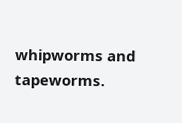whipworms and tapeworms.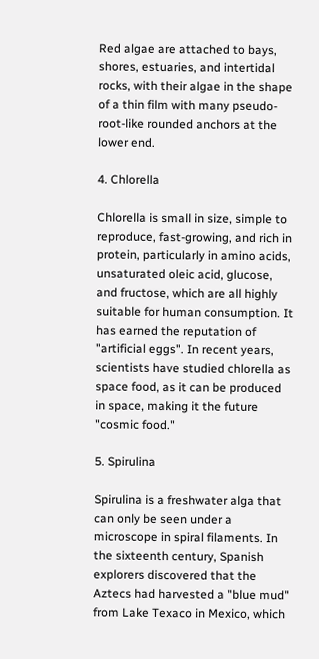Red algae are attached to bays, shores, estuaries, and intertidal rocks, with their algae in the shape of a thin film with many pseudo-root-like rounded anchors at the lower end.

4. Chlorella

Chlorella is small in size, simple to reproduce, fast-growing, and rich in protein, particularly in amino acids, unsaturated oleic acid, glucose, and fructose, which are all highly suitable for human consumption. It has earned the reputation of "artificial eggs". In recent years, scientists have studied chlorella as space food, as it can be produced in space, making it the future "cosmic food."

5. Spirulina

Spirulina is a freshwater alga that can only be seen under a microscope in spiral filaments. In the sixteenth century, Spanish explorers discovered that the Aztecs had harvested a "blue mud" from Lake Texaco in Mexico, which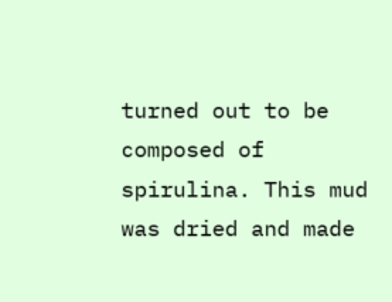turned out to be composed of spirulina. This mud was dried and made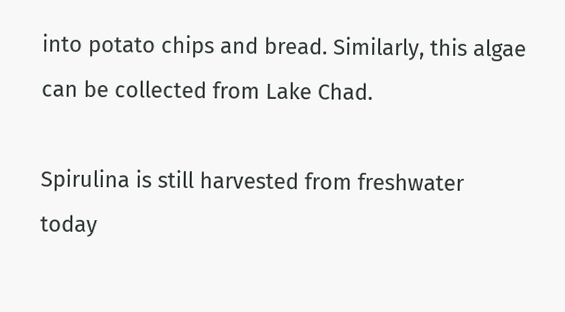into potato chips and bread. Similarly, this algae can be collected from Lake Chad.

Spirulina is still harvested from freshwater today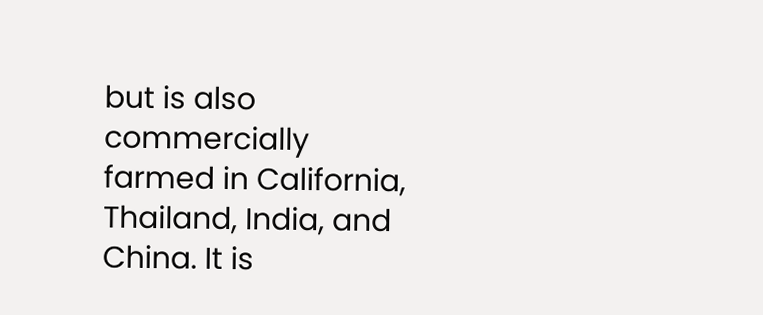but is also commercially farmed in California, Thailand, India, and China. It is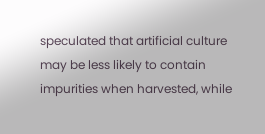speculated that artificial culture may be less likely to contain impurities when harvested, while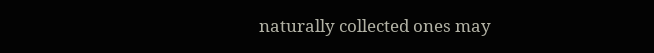naturally collected ones may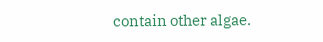contain other algae.